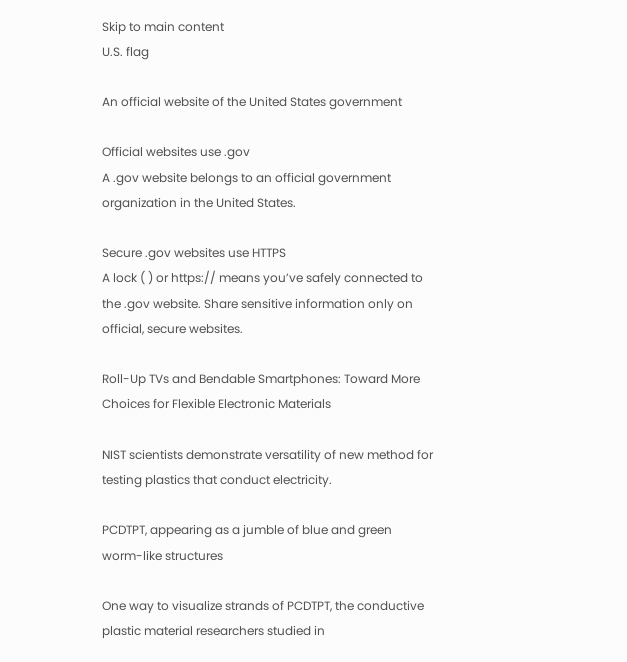Skip to main content
U.S. flag

An official website of the United States government

Official websites use .gov
A .gov website belongs to an official government organization in the United States.

Secure .gov websites use HTTPS
A lock ( ) or https:// means you’ve safely connected to the .gov website. Share sensitive information only on official, secure websites.

Roll-Up TVs and Bendable Smartphones: Toward More Choices for Flexible Electronic Materials

NIST scientists demonstrate versatility of new method for testing plastics that conduct electricity.

PCDTPT, appearing as a jumble of blue and green worm-like structures

One way to visualize strands of PCDTPT, the conductive plastic material researchers studied in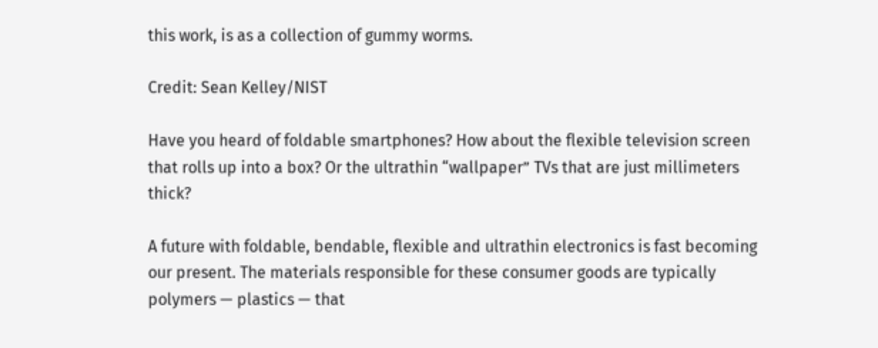this work, is as a collection of gummy worms.

Credit: Sean Kelley/NIST

Have you heard of foldable smartphones? How about the flexible television screen that rolls up into a box? Or the ultrathin “wallpaper” TVs that are just millimeters thick?

A future with foldable, bendable, flexible and ultrathin electronics is fast becoming our present. The materials responsible for these consumer goods are typically polymers — plastics — that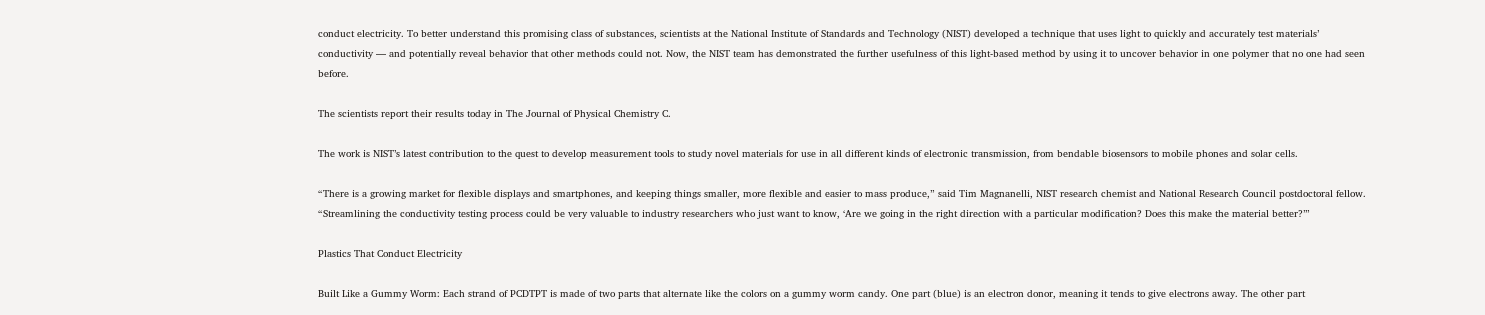conduct electricity. To better understand this promising class of substances, scientists at the National Institute of Standards and Technology (NIST) developed a technique that uses light to quickly and accurately test materials’ conductivity — and potentially reveal behavior that other methods could not. Now, the NIST team has demonstrated the further usefulness of this light-based method by using it to uncover behavior in one polymer that no one had seen before.

The scientists report their results today in The Journal of Physical Chemistry C.

The work is NIST’s latest contribution to the quest to develop measurement tools to study novel materials for use in all different kinds of electronic transmission, from bendable biosensors to mobile phones and solar cells.

“There is a growing market for flexible displays and smartphones, and keeping things smaller, more flexible and easier to mass produce,” said Tim Magnanelli, NIST research chemist and National Research Council postdoctoral fellow. “Streamlining the conductivity testing process could be very valuable to industry researchers who just want to know, ‘Are we going in the right direction with a particular modification? Does this make the material better?’”

Plastics That Conduct Electricity

Built Like a Gummy Worm: Each strand of PCDTPT is made of two parts that alternate like the colors on a gummy worm candy. One part (blue) is an electron donor, meaning it tends to give electrons away. The other part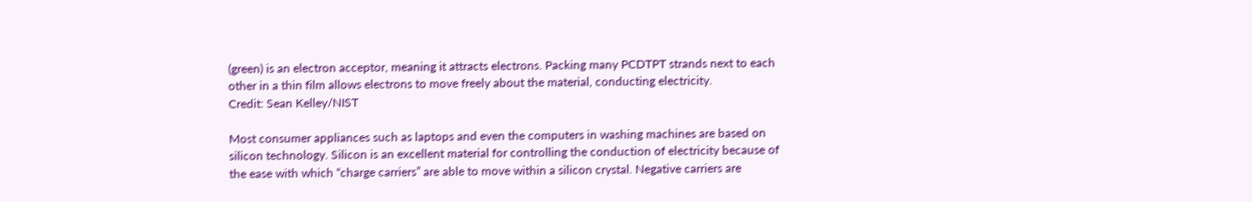(green) is an electron acceptor, meaning it attracts electrons. Packing many PCDTPT strands next to each other in a thin film allows electrons to move freely about the material, conducting electricity.
Credit: Sean Kelley/NIST

Most consumer appliances such as laptops and even the computers in washing machines are based on silicon technology. Silicon is an excellent material for controlling the conduction of electricity because of the ease with which “charge carriers” are able to move within a silicon crystal. Negative carriers are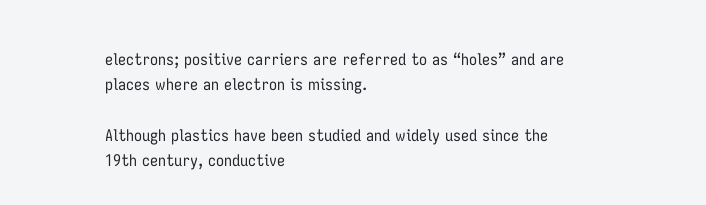electrons; positive carriers are referred to as “holes” and are places where an electron is missing.

Although plastics have been studied and widely used since the 19th century, conductive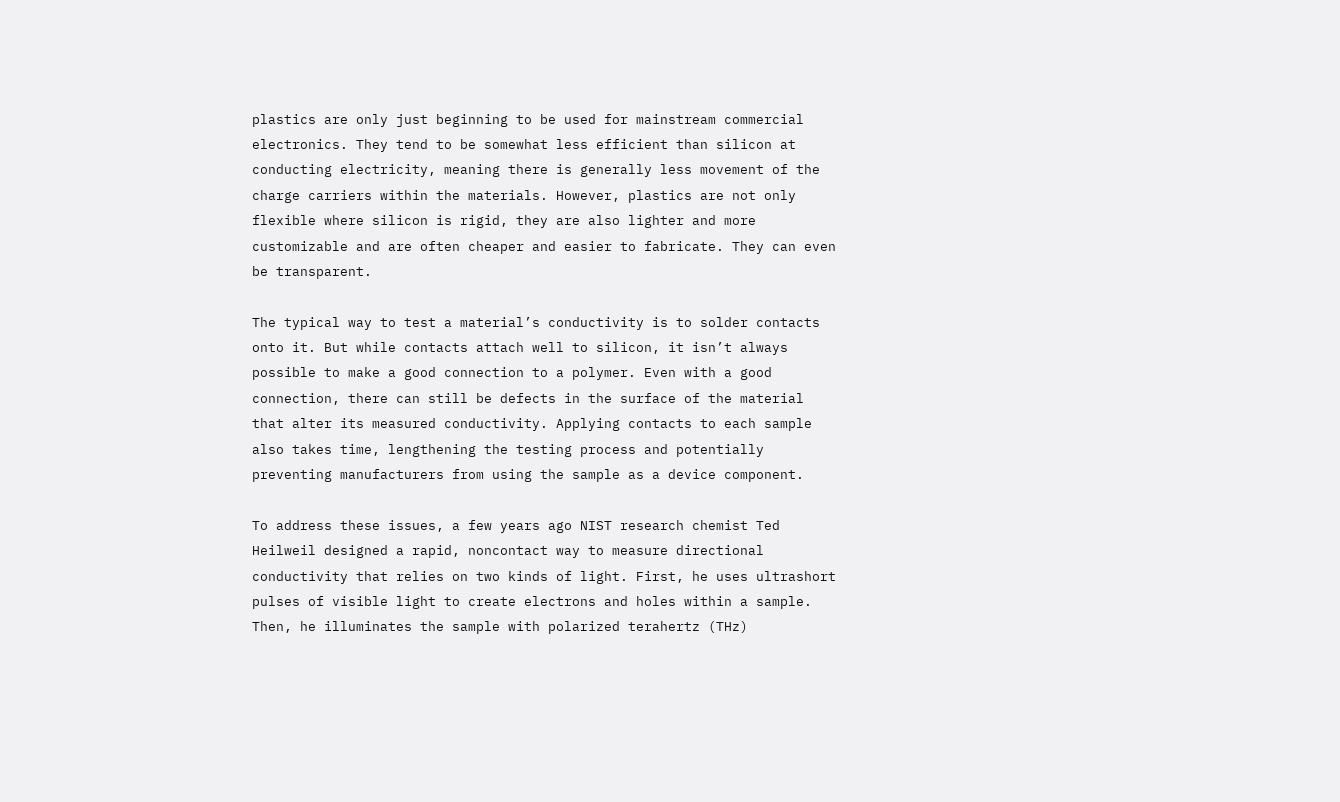plastics are only just beginning to be used for mainstream commercial electronics. They tend to be somewhat less efficient than silicon at conducting electricity, meaning there is generally less movement of the charge carriers within the materials. However, plastics are not only flexible where silicon is rigid, they are also lighter and more customizable and are often cheaper and easier to fabricate. They can even be transparent.

The typical way to test a material’s conductivity is to solder contacts onto it. But while contacts attach well to silicon, it isn’t always possible to make a good connection to a polymer. Even with a good connection, there can still be defects in the surface of the material that alter its measured conductivity. Applying contacts to each sample also takes time, lengthening the testing process and potentially preventing manufacturers from using the sample as a device component.

To address these issues, a few years ago NIST research chemist Ted Heilweil designed a rapid, noncontact way to measure directional conductivity that relies on two kinds of light. First, he uses ultrashort pulses of visible light to create electrons and holes within a sample. Then, he illuminates the sample with polarized terahertz (THz)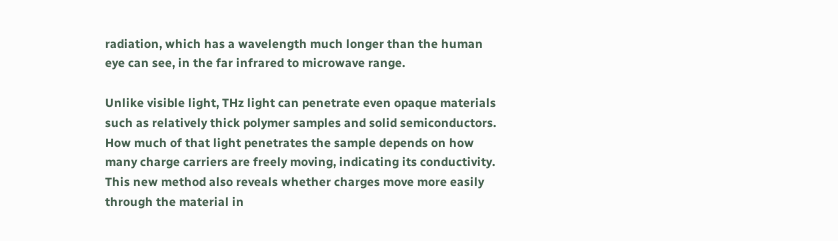radiation, which has a wavelength much longer than the human eye can see, in the far infrared to microwave range.

Unlike visible light, THz light can penetrate even opaque materials such as relatively thick polymer samples and solid semiconductors. How much of that light penetrates the sample depends on how many charge carriers are freely moving, indicating its conductivity. This new method also reveals whether charges move more easily through the material in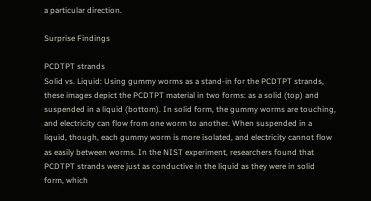a particular direction.

Surprise Findings

PCDTPT strands
Solid vs. Liquid: Using gummy worms as a stand-in for the PCDTPT strands, these images depict the PCDTPT material in two forms: as a solid (top) and suspended in a liquid (bottom). In solid form, the gummy worms are touching, and electricity can flow from one worm to another. When suspended in a liquid, though, each gummy worm is more isolated, and electricity cannot flow as easily between worms. In the NIST experiment, researchers found that PCDTPT strands were just as conductive in the liquid as they were in solid form, which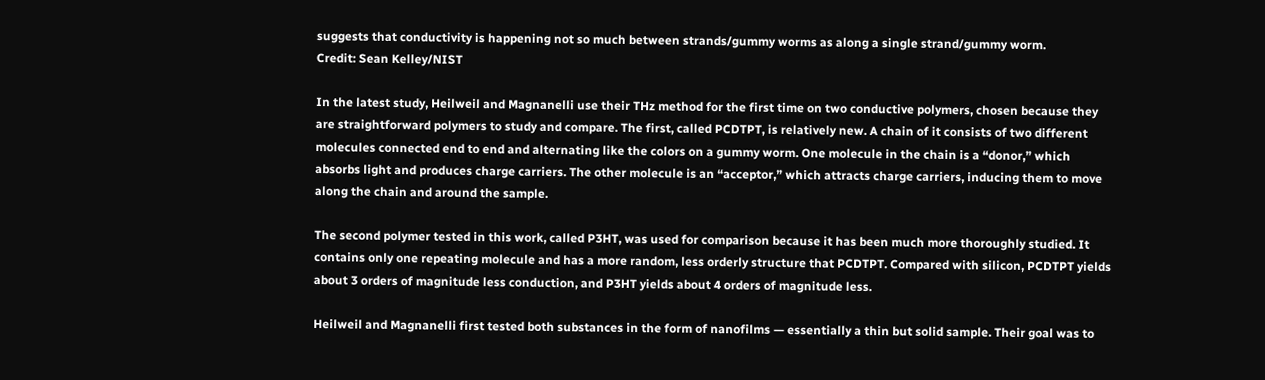suggests that conductivity is happening not so much between strands/gummy worms as along a single strand/gummy worm.
Credit: Sean Kelley/NIST

In the latest study, Heilweil and Magnanelli use their THz method for the first time on two conductive polymers, chosen because they are straightforward polymers to study and compare. The first, called PCDTPT, is relatively new. A chain of it consists of two different molecules connected end to end and alternating like the colors on a gummy worm. One molecule in the chain is a “donor,” which absorbs light and produces charge carriers. The other molecule is an “acceptor,” which attracts charge carriers, inducing them to move along the chain and around the sample.

The second polymer tested in this work, called P3HT, was used for comparison because it has been much more thoroughly studied. It contains only one repeating molecule and has a more random, less orderly structure that PCDTPT. Compared with silicon, PCDTPT yields about 3 orders of magnitude less conduction, and P3HT yields about 4 orders of magnitude less.

Heilweil and Magnanelli first tested both substances in the form of nanofilms — essentially a thin but solid sample. Their goal was to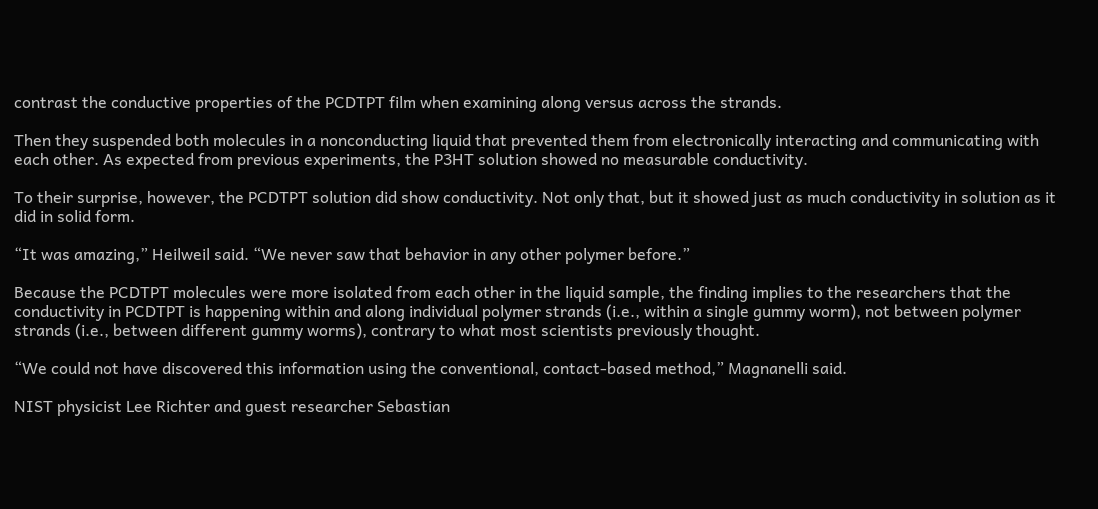contrast the conductive properties of the PCDTPT film when examining along versus across the strands.

Then they suspended both molecules in a nonconducting liquid that prevented them from electronically interacting and communicating with each other. As expected from previous experiments, the P3HT solution showed no measurable conductivity.

To their surprise, however, the PCDTPT solution did show conductivity. Not only that, but it showed just as much conductivity in solution as it did in solid form.

“It was amazing,” Heilweil said. “We never saw that behavior in any other polymer before.”

Because the PCDTPT molecules were more isolated from each other in the liquid sample, the finding implies to the researchers that the conductivity in PCDTPT is happening within and along individual polymer strands (i.e., within a single gummy worm), not between polymer strands (i.e., between different gummy worms), contrary to what most scientists previously thought.

“We could not have discovered this information using the conventional, contact-based method,” Magnanelli said.

NIST physicist Lee Richter and guest researcher Sebastian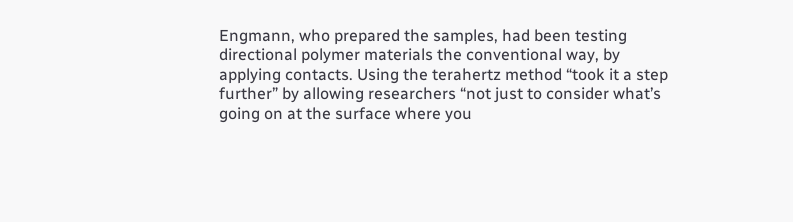Engmann, who prepared the samples, had been testing directional polymer materials the conventional way, by applying contacts. Using the terahertz method “took it a step further” by allowing researchers “not just to consider what’s going on at the surface where you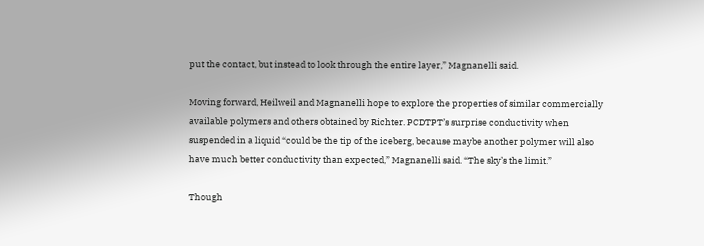put the contact, but instead to look through the entire layer,” Magnanelli said.

Moving forward, Heilweil and Magnanelli hope to explore the properties of similar commercially available polymers and others obtained by Richter. PCDTPT’s surprise conductivity when suspended in a liquid “could be the tip of the iceberg, because maybe another polymer will also have much better conductivity than expected,” Magnanelli said. “The sky’s the limit.”

Though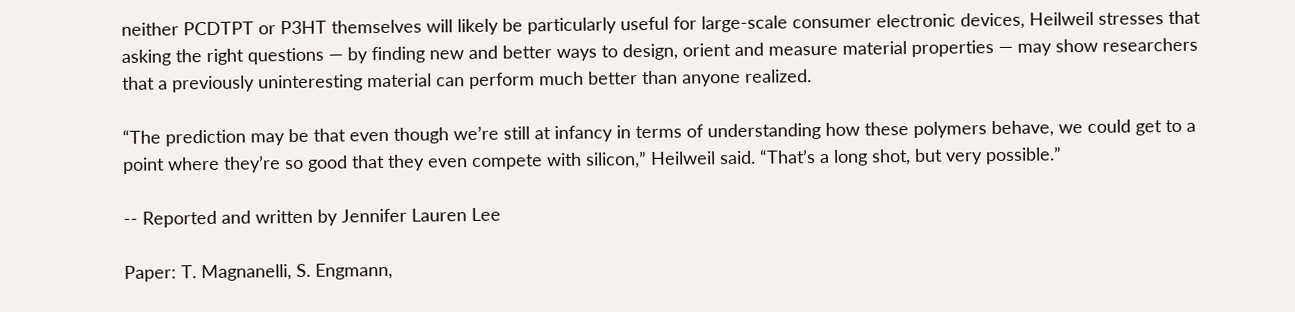neither PCDTPT or P3HT themselves will likely be particularly useful for large-scale consumer electronic devices, Heilweil stresses that asking the right questions — by finding new and better ways to design, orient and measure material properties — may show researchers that a previously uninteresting material can perform much better than anyone realized.

“The prediction may be that even though we’re still at infancy in terms of understanding how these polymers behave, we could get to a point where they’re so good that they even compete with silicon,” Heilweil said. “That’s a long shot, but very possible.”

-- Reported and written by Jennifer Lauren Lee

Paper: T. Magnanelli, S. Engmann,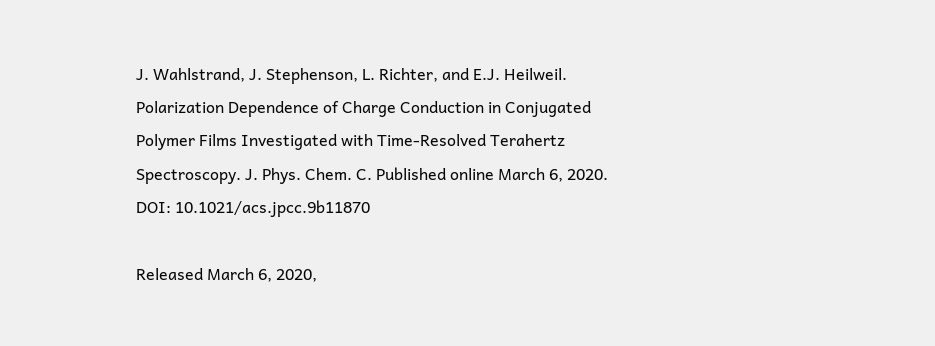J. Wahlstrand, J. Stephenson, L. Richter, and E.J. Heilweil. Polarization Dependence of Charge Conduction in Conjugated Polymer Films Investigated with Time-Resolved Terahertz Spectroscopy. J. Phys. Chem. C. Published online March 6, 2020. DOI: 10.1021/acs.jpcc.9b11870

Released March 6, 2020,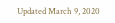Updated March 9, 2020